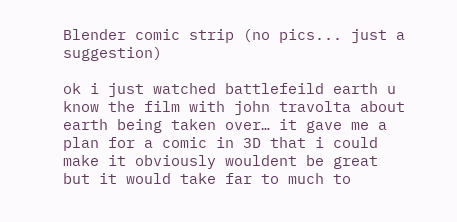Blender comic strip (no pics... just a suggestion)

ok i just watched battlefeild earth u know the film with john travolta about earth being taken over… it gave me a plan for a comic in 3D that i could make it obviously wouldent be great but it would take far to much to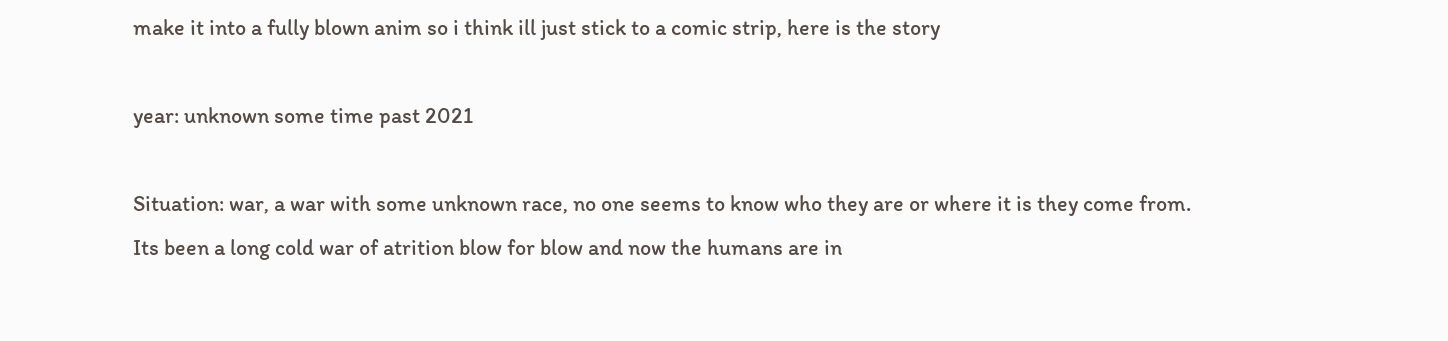make it into a fully blown anim so i think ill just stick to a comic strip, here is the story

year: unknown some time past 2021

Situation: war, a war with some unknown race, no one seems to know who they are or where it is they come from. Its been a long cold war of atrition blow for blow and now the humans are in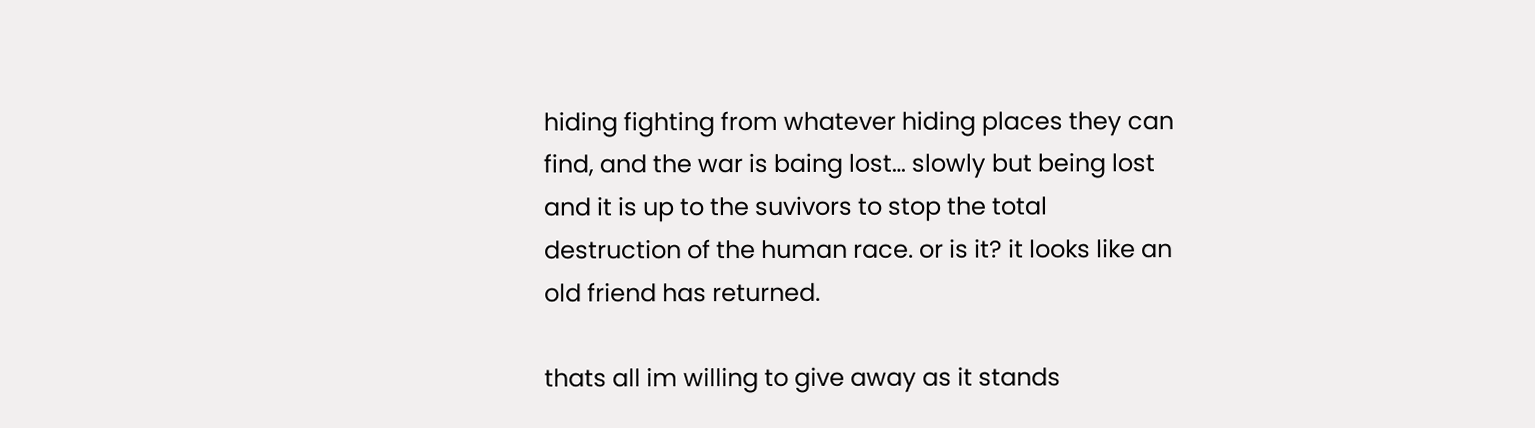hiding fighting from whatever hiding places they can find, and the war is baing lost… slowly but being lost and it is up to the suvivors to stop the total destruction of the human race. or is it? it looks like an old friend has returned.

thats all im willing to give away as it stands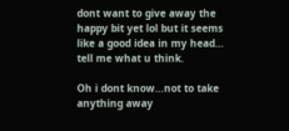dont want to give away the happy bit yet lol but it seems like a good idea in my head… tell me what u think.

Oh i dont know…not to take anything away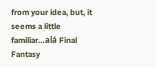from your idea, but, it seems a little familiar…alá Final Fantasy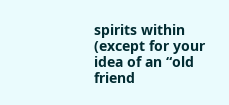spirits within (except for your idea of an “old friend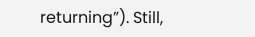returning”). Still,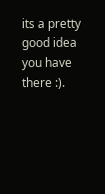its a pretty good idea you have there :).